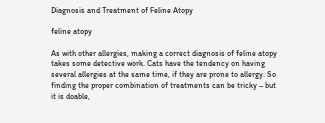Diagnosis and Treatment of Feline Atopy

feline atopy

As with other allergies, making a correct diagnosis of feline atopy takes some detective work. Cats have the tendency on having several allergies at the same time, if they are prone to allergy. So finding the proper combination of treatments can be tricky – but it is doable,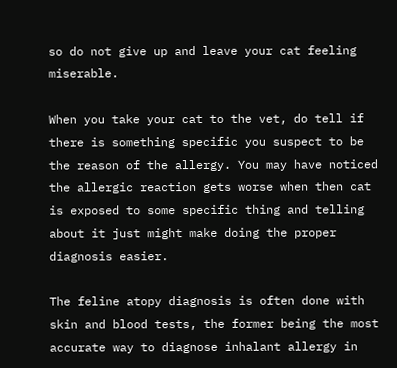so do not give up and leave your cat feeling miserable.

When you take your cat to the vet, do tell if there is something specific you suspect to be the reason of the allergy. You may have noticed the allergic reaction gets worse when then cat is exposed to some specific thing and telling about it just might make doing the proper diagnosis easier.

The feline atopy diagnosis is often done with skin and blood tests, the former being the most accurate way to diagnose inhalant allergy in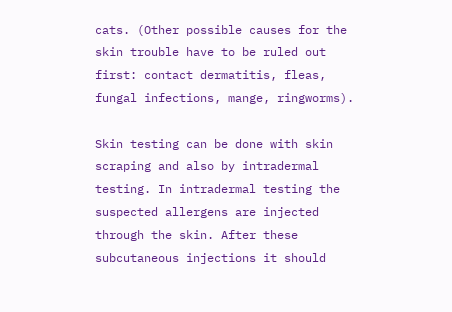cats. (Other possible causes for the skin trouble have to be ruled out first: contact dermatitis, fleas, fungal infections, mange, ringworms).

Skin testing can be done with skin scraping and also by intradermal testing. In intradermal testing the suspected allergens are injected through the skin. After these subcutaneous injections it should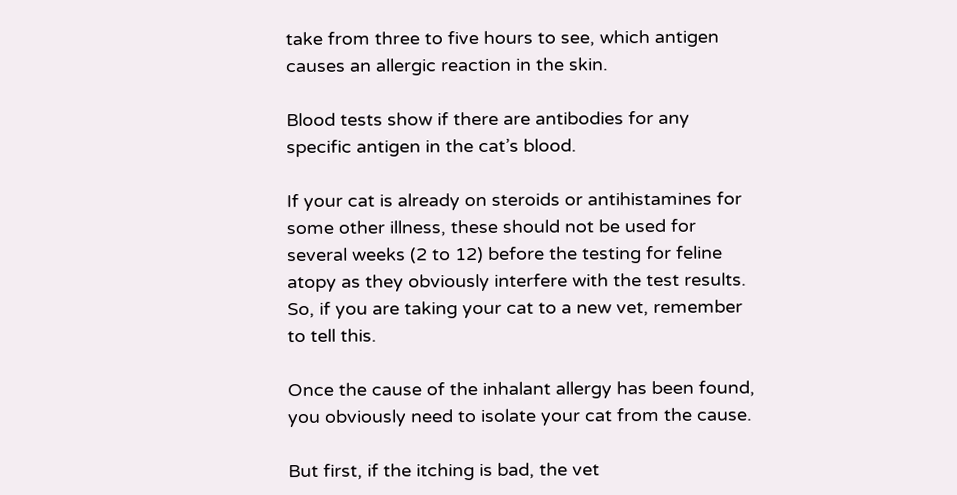take from three to five hours to see, which antigen causes an allergic reaction in the skin.

Blood tests show if there are antibodies for any specific antigen in the cat’s blood.

If your cat is already on steroids or antihistamines for some other illness, these should not be used for several weeks (2 to 12) before the testing for feline atopy as they obviously interfere with the test results. So, if you are taking your cat to a new vet, remember to tell this.

Once the cause of the inhalant allergy has been found, you obviously need to isolate your cat from the cause.

But first, if the itching is bad, the vet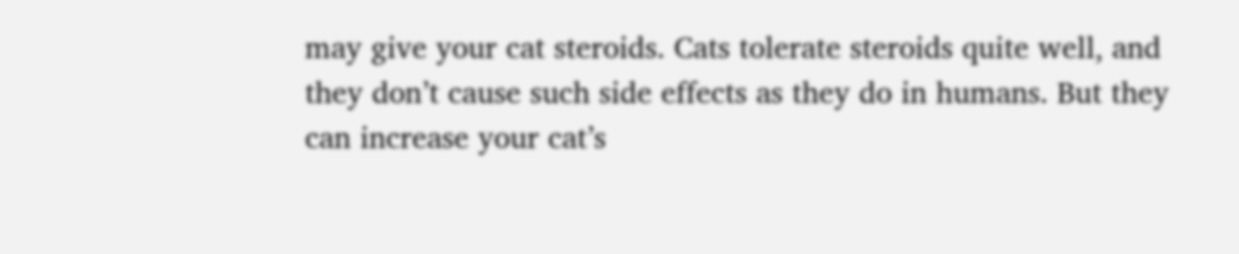may give your cat steroids. Cats tolerate steroids quite well, and they don’t cause such side effects as they do in humans. But they can increase your cat’s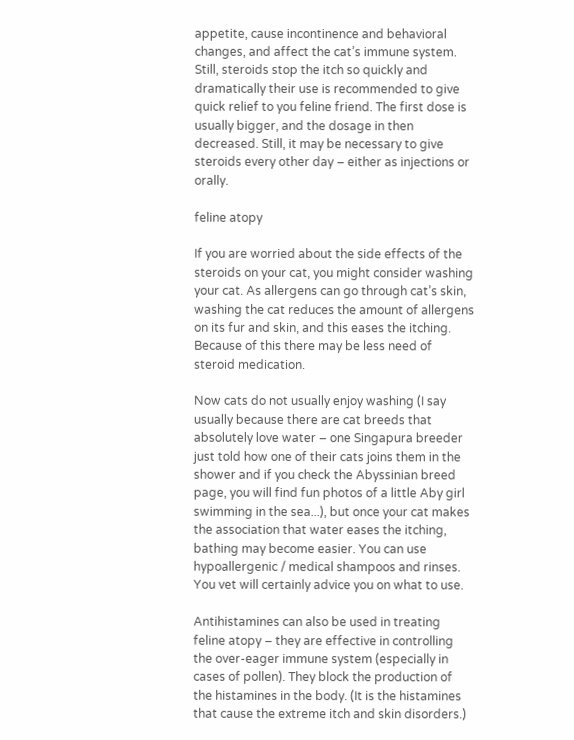appetite, cause incontinence and behavioral changes, and affect the cat’s immune system. Still, steroids stop the itch so quickly and dramatically their use is recommended to give quick relief to you feline friend. The first dose is usually bigger, and the dosage in then decreased. Still, it may be necessary to give steroids every other day – either as injections or orally.

feline atopy

If you are worried about the side effects of the steroids on your cat, you might consider washing your cat. As allergens can go through cat’s skin, washing the cat reduces the amount of allergens on its fur and skin, and this eases the itching. Because of this there may be less need of steroid medication.

Now cats do not usually enjoy washing (I say usually because there are cat breeds that absolutely love water – one Singapura breeder just told how one of their cats joins them in the shower and if you check the Abyssinian breed page, you will find fun photos of a little Aby girl swimming in the sea...), but once your cat makes the association that water eases the itching, bathing may become easier. You can use hypoallergenic / medical shampoos and rinses. You vet will certainly advice you on what to use.

Antihistamines can also be used in treating feline atopy – they are effective in controlling the over-eager immune system (especially in cases of pollen). They block the production of the histamines in the body. (It is the histamines that cause the extreme itch and skin disorders.)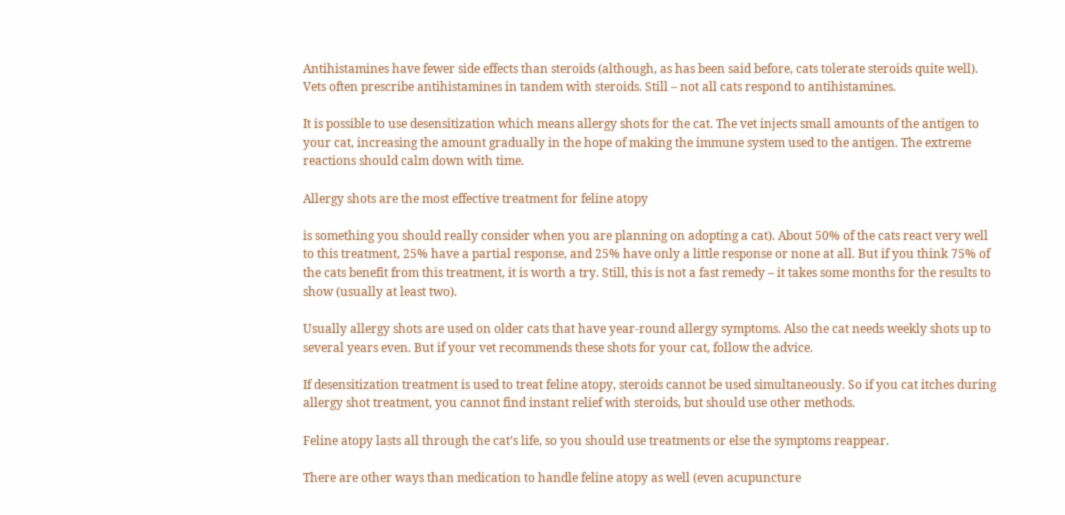Antihistamines have fewer side effects than steroids (although, as has been said before, cats tolerate steroids quite well). Vets often prescribe antihistamines in tandem with steroids. Still – not all cats respond to antihistamines.

It is possible to use desensitization which means allergy shots for the cat. The vet injects small amounts of the antigen to your cat, increasing the amount gradually in the hope of making the immune system used to the antigen. The extreme reactions should calm down with time.

Allergy shots are the most effective treatment for feline atopy

is something you should really consider when you are planning on adopting a cat). About 50% of the cats react very well to this treatment, 25% have a partial response, and 25% have only a little response or none at all. But if you think 75% of the cats benefit from this treatment, it is worth a try. Still, this is not a fast remedy – it takes some months for the results to show (usually at least two).

Usually allergy shots are used on older cats that have year-round allergy symptoms. Also the cat needs weekly shots up to several years even. But if your vet recommends these shots for your cat, follow the advice.

If desensitization treatment is used to treat feline atopy, steroids cannot be used simultaneously. So if you cat itches during allergy shot treatment, you cannot find instant relief with steroids, but should use other methods.

Feline atopy lasts all through the cat’s life, so you should use treatments or else the symptoms reappear.

There are other ways than medication to handle feline atopy as well (even acupuncture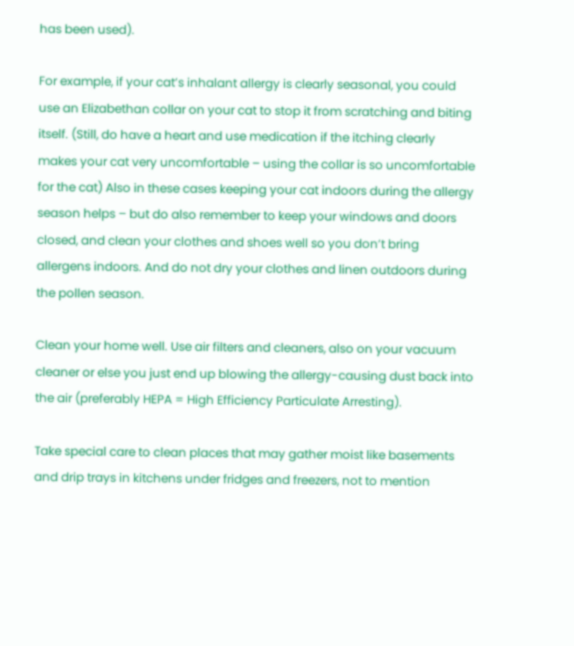has been used).

For example, if your cat’s inhalant allergy is clearly seasonal, you could use an Elizabethan collar on your cat to stop it from scratching and biting itself. (Still, do have a heart and use medication if the itching clearly makes your cat very uncomfortable – using the collar is so uncomfortable for the cat) Also in these cases keeping your cat indoors during the allergy season helps – but do also remember to keep your windows and doors closed, and clean your clothes and shoes well so you don’t bring allergens indoors. And do not dry your clothes and linen outdoors during the pollen season.

Clean your home well. Use air filters and cleaners, also on your vacuum cleaner or else you just end up blowing the allergy-causing dust back into the air (preferably HEPA = High Efficiency Particulate Arresting).

Take special care to clean places that may gather moist like basements and drip trays in kitchens under fridges and freezers, not to mention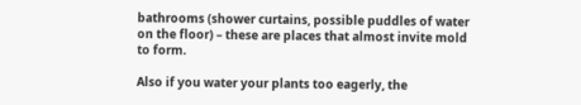bathrooms (shower curtains, possible puddles of water on the floor) – these are places that almost invite mold to form.

Also if you water your plants too eagerly, the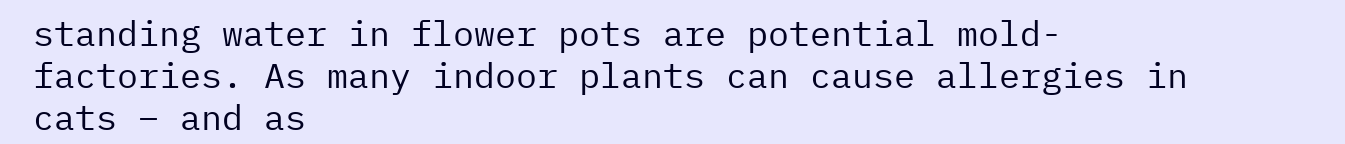standing water in flower pots are potential mold-factories. As many indoor plants can cause allergies in cats – and as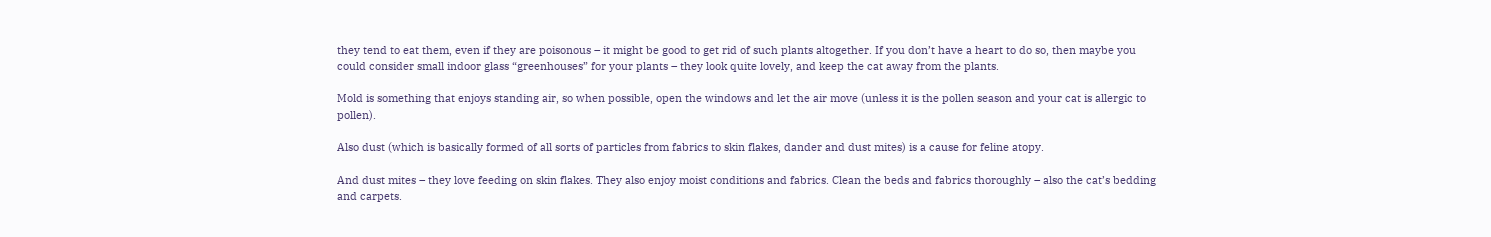they tend to eat them, even if they are poisonous – it might be good to get rid of such plants altogether. If you don’t have a heart to do so, then maybe you could consider small indoor glass “greenhouses” for your plants – they look quite lovely, and keep the cat away from the plants.

Mold is something that enjoys standing air, so when possible, open the windows and let the air move (unless it is the pollen season and your cat is allergic to pollen).

Also dust (which is basically formed of all sorts of particles from fabrics to skin flakes, dander and dust mites) is a cause for feline atopy.

And dust mites – they love feeding on skin flakes. They also enjoy moist conditions and fabrics. Clean the beds and fabrics thoroughly – also the cat’s bedding and carpets.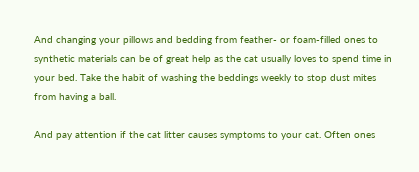And changing your pillows and bedding from feather- or foam-filled ones to synthetic materials can be of great help as the cat usually loves to spend time in your bed. Take the habit of washing the beddings weekly to stop dust mites from having a ball.

And pay attention if the cat litter causes symptoms to your cat. Often ones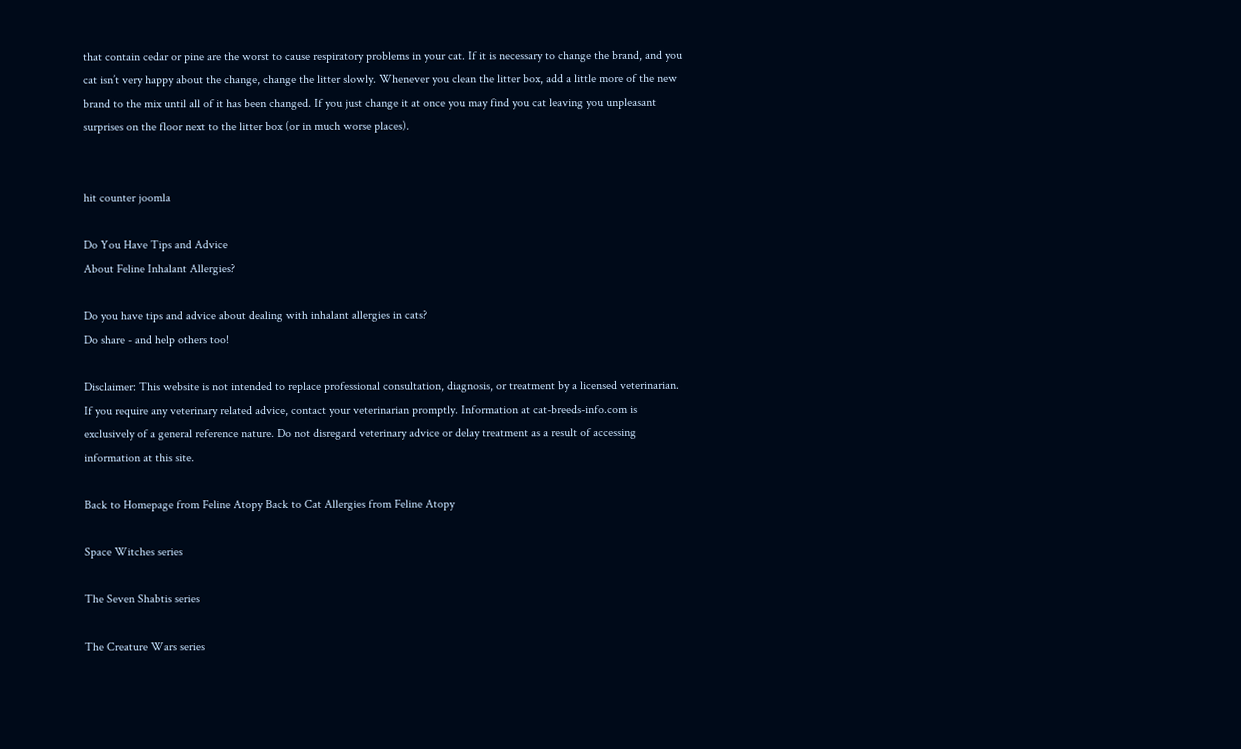that contain cedar or pine are the worst to cause respiratory problems in your cat. If it is necessary to change the brand, and you cat isn’t very happy about the change, change the litter slowly. Whenever you clean the litter box, add a little more of the new brand to the mix until all of it has been changed. If you just change it at once you may find you cat leaving you unpleasant surprises on the floor next to the litter box (or in much worse places).


hit counter joomla

Do You Have Tips and Advice
About Feline Inhalant Allergies?

Do you have tips and advice about dealing with inhalant allergies in cats?
Do share - and help others too!

Disclaimer: This website is not intended to replace professional consultation, diagnosis, or treatment by a licensed veterinarian. If you require any veterinary related advice, contact your veterinarian promptly. Information at cat-breeds-info.com is exclusively of a general reference nature. Do not disregard veterinary advice or delay treatment as a result of accessing information at this site.

Back to Homepage from Feline Atopy Back to Cat Allergies from Feline Atopy

Space Witches series

The Seven Shabtis series

The Creature Wars series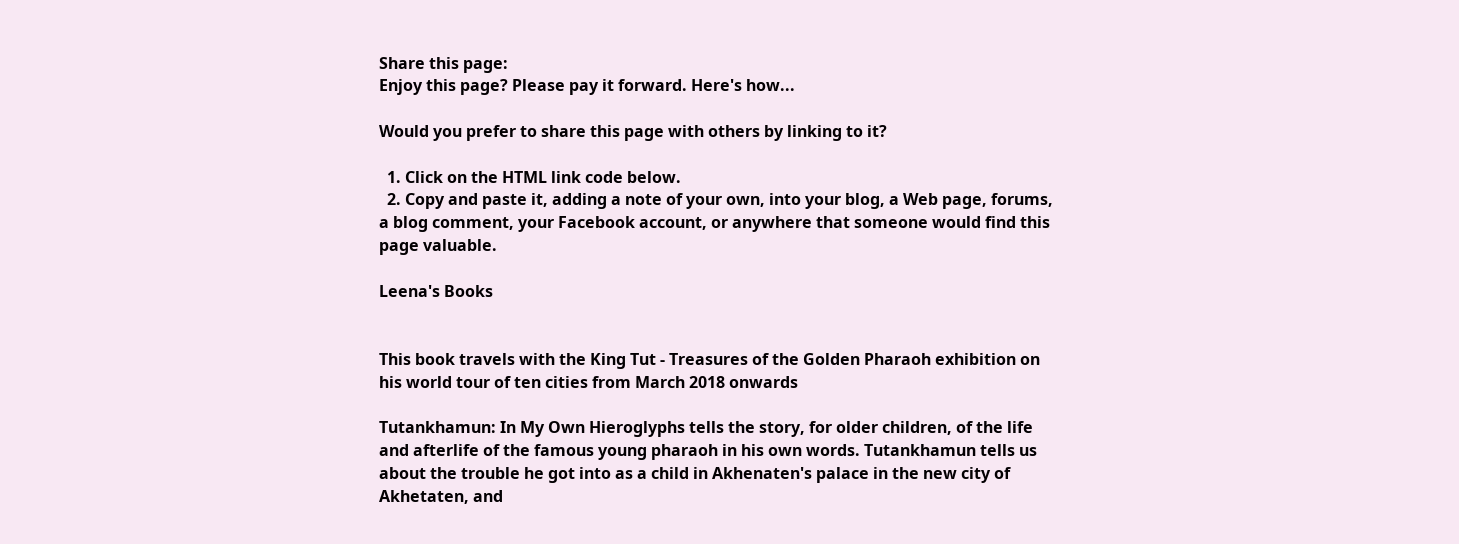Share this page:
Enjoy this page? Please pay it forward. Here's how...

Would you prefer to share this page with others by linking to it?

  1. Click on the HTML link code below.
  2. Copy and paste it, adding a note of your own, into your blog, a Web page, forums, a blog comment, your Facebook account, or anywhere that someone would find this page valuable.

Leena's Books


This book travels with the King Tut - Treasures of the Golden Pharaoh exhibition on his world tour of ten cities from March 2018 onwards

Tutankhamun: In My Own Hieroglyphs tells the story, for older children, of the life and afterlife of the famous young pharaoh in his own words. Tutankhamun tells us about the trouble he got into as a child in Akhenaten's palace in the new city of Akhetaten, and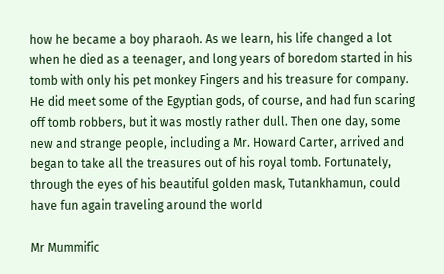how he became a boy pharaoh. As we learn, his life changed a lot when he died as a teenager, and long years of boredom started in his tomb with only his pet monkey Fingers and his treasure for company. He did meet some of the Egyptian gods, of course, and had fun scaring off tomb robbers, but it was mostly rather dull. Then one day, some new and strange people, including a Mr. Howard Carter, arrived and began to take all the treasures out of his royal tomb. Fortunately, through the eyes of his beautiful golden mask, Tutankhamun, could have fun again traveling around the world

Mr Mummific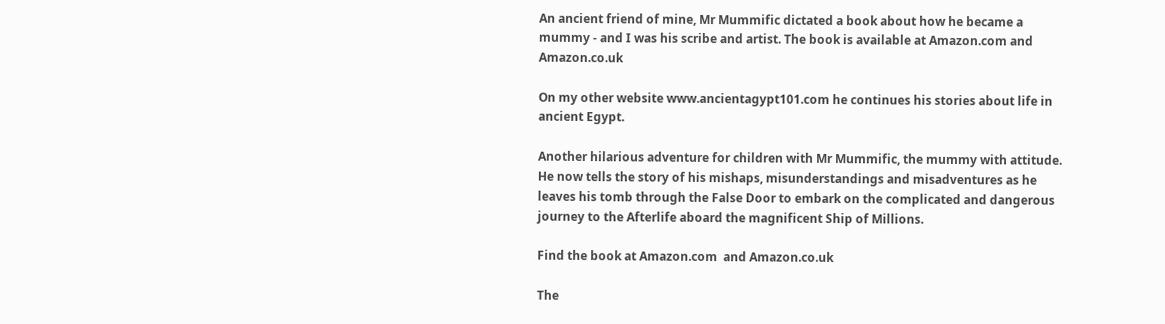An ancient friend of mine, Mr Mummific dictated a book about how he became a mummy - and I was his scribe and artist. The book is available at Amazon.com and Amazon.co.uk

On my other website www.ancientagypt101.com he continues his stories about life in ancient Egypt.

Another hilarious adventure for children with Mr Mummific, the mummy with attitude. He now tells the story of his mishaps, misunderstandings and misadventures as he leaves his tomb through the False Door to embark on the complicated and dangerous journey to the Afterlife aboard the magnificent Ship of Millions.

Find the book at Amazon.com  and Amazon.co.uk

The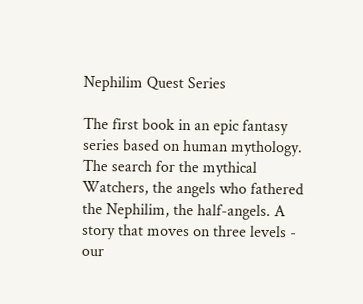Nephilim Quest Series

The first book in an epic fantasy series based on human mythology. The search for the mythical Watchers, the angels who fathered the Nephilim, the half-angels. A story that moves on three levels - our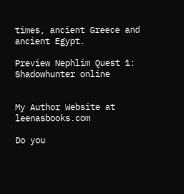times, ancient Greece and ancient Egypt.

Preview Nephlim Quest 1: Shadowhunter online


My Author Website at leenasbooks.com

Do you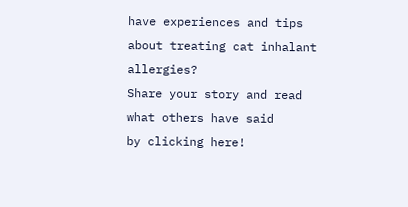have experiences and tips
about treating cat inhalant allergies?
Share your story and read
what others have said
by clicking here!